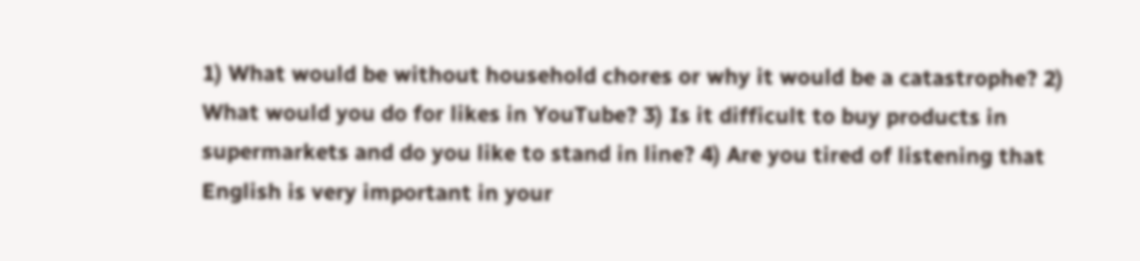1) What would be without household chores or why it would be a catastrophe? 2) What would you do for likes in YouTube? 3) Is it difficult to buy products in supermarkets and do you like to stand in line? 4) Are you tired of listening that English is very important in your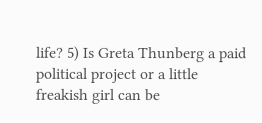life? 5) Is Greta Thunberg a paid political project or a little freakish girl can be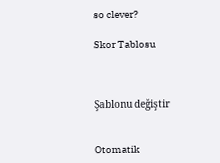so clever?

Skor Tablosu



Şablonu değiştir


Otomatik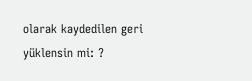olarak kaydedilen geri yüklensin mi: ?